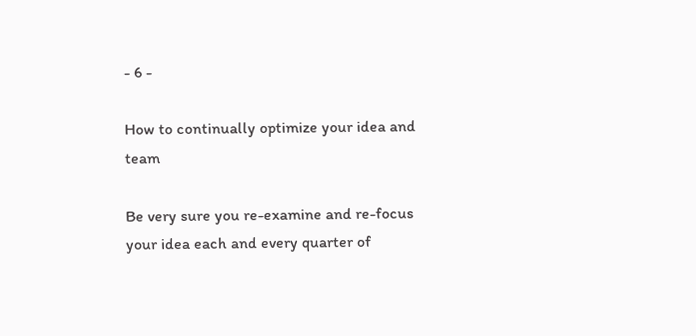- 6 -

How to continually optimize your idea and team

Be very sure you re-examine and re-focus your idea each and every quarter of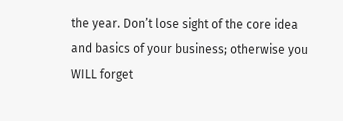the year. Don’t lose sight of the core idea and basics of your business; otherwise you WILL forget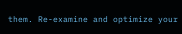them. Re-examine and optimize your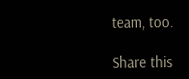team, too.

Share this